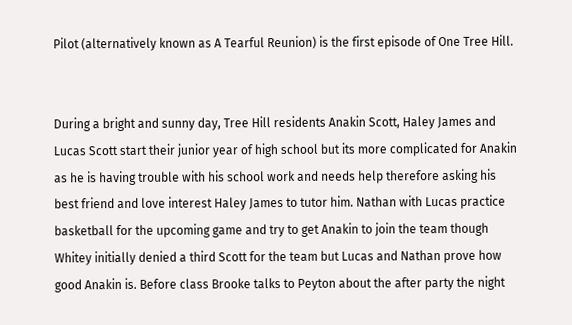Pilot (alternatively known as A Tearful Reunion) is the first episode of One Tree Hill.


During a bright and sunny day, Tree Hill residents Anakin Scott, Haley James and Lucas Scott start their junior year of high school but its more complicated for Anakin as he is having trouble with his school work and needs help therefore asking his best friend and love interest Haley James to tutor him. Nathan with Lucas practice basketball for the upcoming game and try to get Anakin to join the team though Whitey initially denied a third Scott for the team but Lucas and Nathan prove how good Anakin is. Before class Brooke talks to Peyton about the after party the night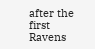after the first Ravens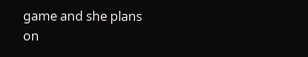game and she plans on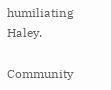humiliating Haley.

Community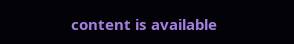content is available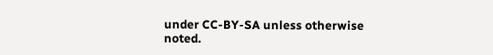under CC-BY-SA unless otherwise noted.